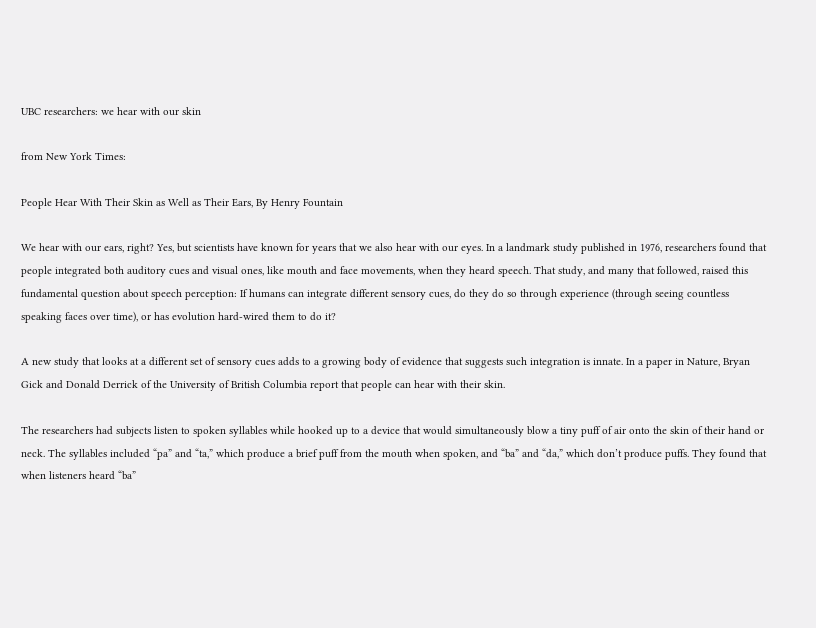UBC researchers: we hear with our skin

from New York Times:

People Hear With Their Skin as Well as Their Ears, By Henry Fountain

We hear with our ears, right? Yes, but scientists have known for years that we also hear with our eyes. In a landmark study published in 1976, researchers found that people integrated both auditory cues and visual ones, like mouth and face movements, when they heard speech. That study, and many that followed, raised this fundamental question about speech perception: If humans can integrate different sensory cues, do they do so through experience (through seeing countless speaking faces over time), or has evolution hard-wired them to do it?

A new study that looks at a different set of sensory cues adds to a growing body of evidence that suggests such integration is innate. In a paper in Nature, Bryan Gick and Donald Derrick of the University of British Columbia report that people can hear with their skin.

The researchers had subjects listen to spoken syllables while hooked up to a device that would simultaneously blow a tiny puff of air onto the skin of their hand or neck. The syllables included “pa” and “ta,” which produce a brief puff from the mouth when spoken, and “ba” and “da,” which don’t produce puffs. They found that when listeners heard “ba”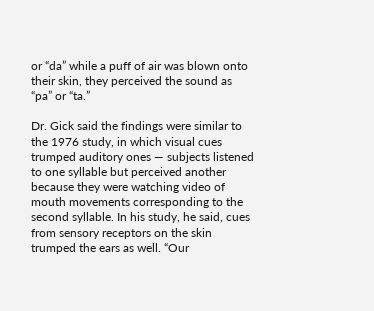or “da” while a puff of air was blown onto their skin, they perceived the sound as “pa” or “ta.”

Dr. Gick said the findings were similar to the 1976 study, in which visual cues trumped auditory ones — subjects listened to one syllable but perceived another because they were watching video of mouth movements corresponding to the second syllable. In his study, he said, cues from sensory receptors on the skin trumped the ears as well. “Our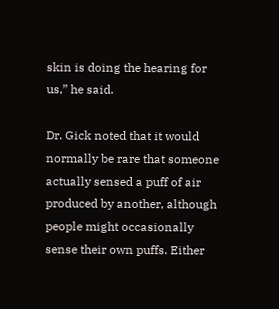skin is doing the hearing for us,” he said.

Dr. Gick noted that it would normally be rare that someone actually sensed a puff of air produced by another, although people might occasionally sense their own puffs. Either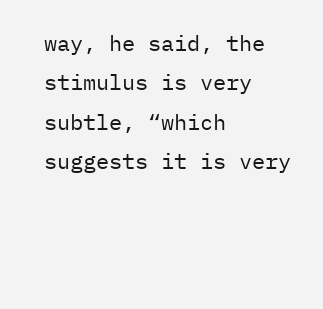way, he said, the stimulus is very subtle, “which suggests it is very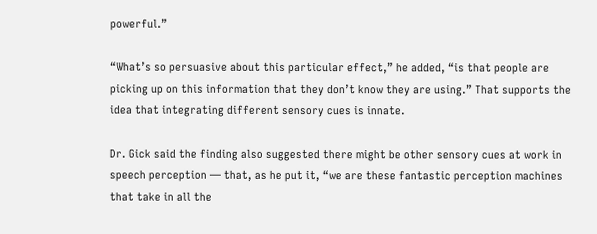powerful.”

“What’s so persuasive about this particular effect,” he added, “is that people are picking up on this information that they don’t know they are using.” That supports the idea that integrating different sensory cues is innate.

Dr. Gick said the finding also suggested there might be other sensory cues at work in speech perception — that, as he put it, “we are these fantastic perception machines that take in all the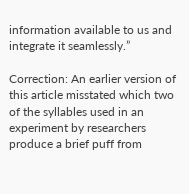information available to us and integrate it seamlessly.”

Correction: An earlier version of this article misstated which two of the syllables used in an experiment by researchers produce a brief puff from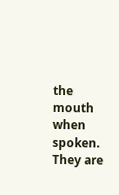the mouth when spoken. They are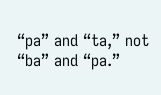“pa” and “ta,” not “ba” and “pa.”